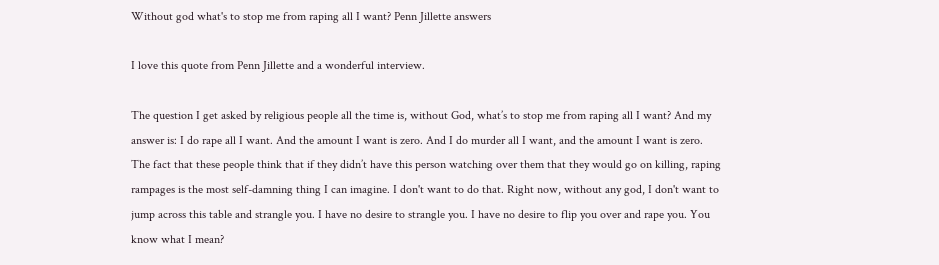Without god what's to stop me from raping all I want? Penn Jillette answers

I love this quote from Penn Jillette and a wonderful interview.

The question I get asked by religious people all the time is, without God, what’s to stop me from raping all I want? And my answer is: I do rape all I want. And the amount I want is zero. And I do murder all I want, and the amount I want is zero. The fact that these people think that if they didn’t have this person watching over them that they would go on killing, raping rampages is the most self-damning thing I can imagine. I don't want to do that. Right now, without any god, I don't want to jump across this table and strangle you. I have no desire to strangle you. I have no desire to flip you over and rape you. You know what I mean?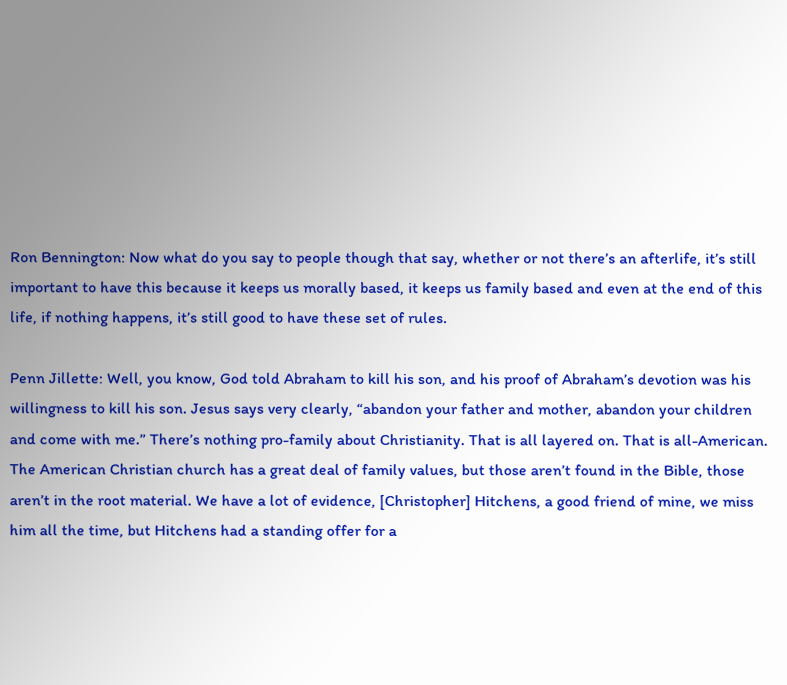Ron Bennington: Now what do you say to people though that say, whether or not there’s an afterlife, it’s still important to have this because it keeps us morally based, it keeps us family based and even at the end of this life, if nothing happens, it’s still good to have these set of rules.

Penn Jillette: Well, you know, God told Abraham to kill his son, and his proof of Abraham’s devotion was his willingness to kill his son. Jesus says very clearly, “abandon your father and mother, abandon your children and come with me.” There’s nothing pro-family about Christianity. That is all layered on. That is all-American. The American Christian church has a great deal of family values, but those aren’t found in the Bible, those aren’t in the root material. We have a lot of evidence, [Christopher] Hitchens, a good friend of mine, we miss him all the time, but Hitchens had a standing offer for a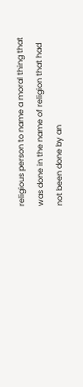religious person to name a moral thing that was done in the name of religion that had not been done by an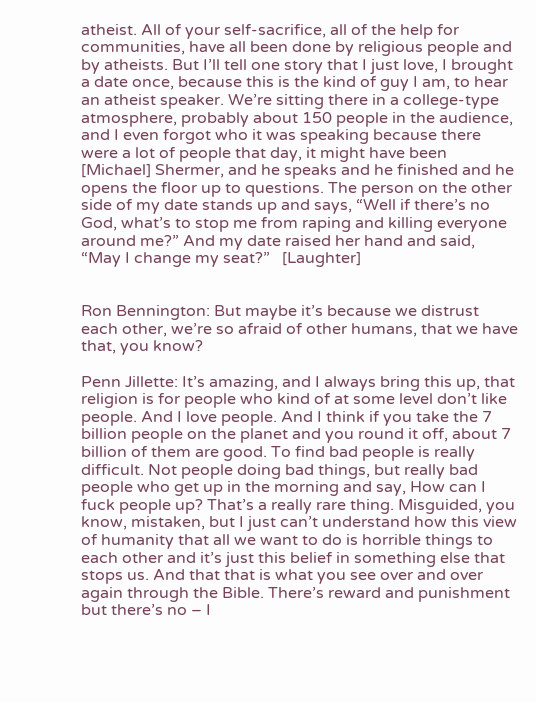atheist. All of your self-sacrifice, all of the help for communities, have all been done by religious people and by atheists. But I’ll tell one story that I just love, I brought a date once, because this is the kind of guy I am, to hear an atheist speaker. We’re sitting there in a college-type atmosphere, probably about 150 people in the audience, and I even forgot who it was speaking because there were a lot of people that day, it might have been [Michael] Shermer, and he speaks and he finished and he opens the floor up to questions. The person on the other side of my date stands up and says, “Well if there’s no God, what’s to stop me from raping and killing everyone around me?” And my date raised her hand and said, “May I change my seat?”   [Laughter]


Ron Bennington: But maybe it’s because we distrust each other, we’re so afraid of other humans, that we have that, you know?

Penn Jillette: It’s amazing, and I always bring this up, that religion is for people who kind of at some level don’t like people. And I love people. And I think if you take the 7 billion people on the planet and you round it off, about 7 billion of them are good. To find bad people is really difficult. Not people doing bad things, but really bad people who get up in the morning and say, How can I fuck people up? That’s a really rare thing. Misguided, you know, mistaken, but I just can’t understand how this view of humanity that all we want to do is horrible things to each other and it’s just this belief in something else that stops us. And that that is what you see over and over again through the Bible. There’s reward and punishment but there’s no – I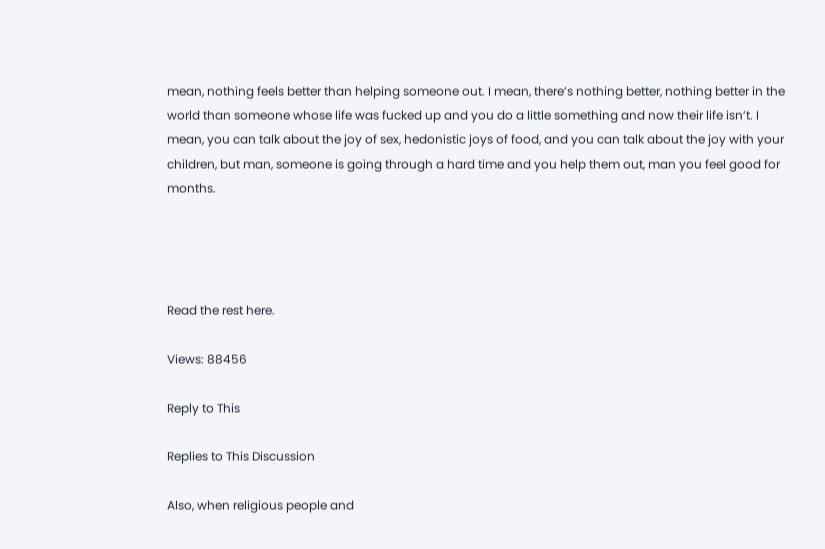mean, nothing feels better than helping someone out. I mean, there’s nothing better, nothing better in the world than someone whose life was fucked up and you do a little something and now their life isn’t. I mean, you can talk about the joy of sex, hedonistic joys of food, and you can talk about the joy with your children, but man, someone is going through a hard time and you help them out, man you feel good for months.




Read the rest here.

Views: 88456

Reply to This

Replies to This Discussion

Also, when religious people and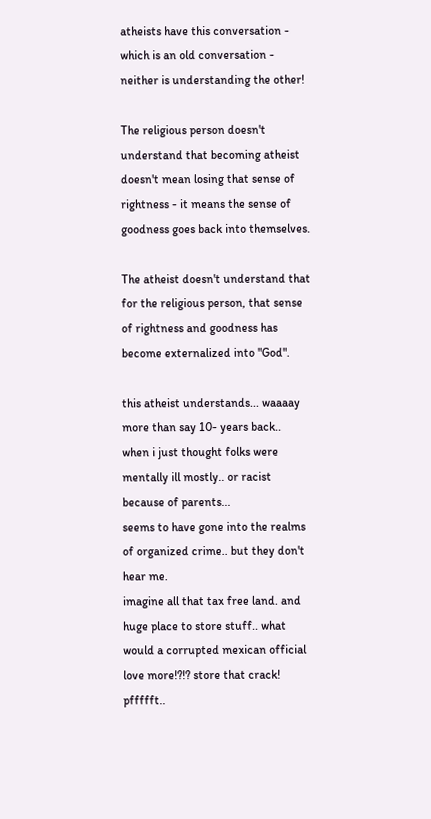atheists have this conversation - which is an old conversation - neither is understanding the other!

The religious person doesn't understand that becoming atheist doesn't mean losing that sense of rightness - it means the sense of goodness goes back into themselves.

The atheist doesn't understand that for the religious person, that sense of rightness and goodness has become externalized into "God".

this atheist understands... waaaay more than say 10- years back..
when i just thought folks were mentally ill mostly.. or racist because of parents...
seems to have gone into the realms of organized crime.. but they don't hear me.
imagine all that tax free land. and huge place to store stuff.. what would a corrupted mexican official love more!?!? store that crack! pffffft..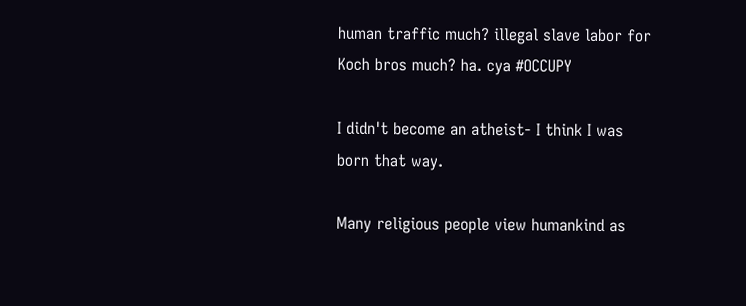human traffic much? illegal slave labor for Koch bros much? ha. cya #OCCUPY

I didn't become an atheist- I think I was born that way.

Many religious people view humankind as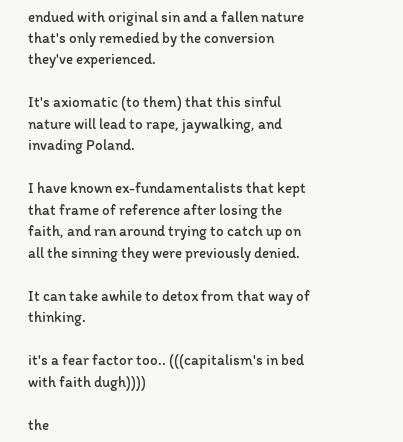endued with original sin and a fallen nature that's only remedied by the conversion they've experienced.

It's axiomatic (to them) that this sinful nature will lead to rape, jaywalking, and invading Poland.

I have known ex-fundamentalists that kept that frame of reference after losing the faith, and ran around trying to catch up on all the sinning they were previously denied.

It can take awhile to detox from that way of thinking.

it's a fear factor too.. (((capitalism's in bed with faith dugh))))

the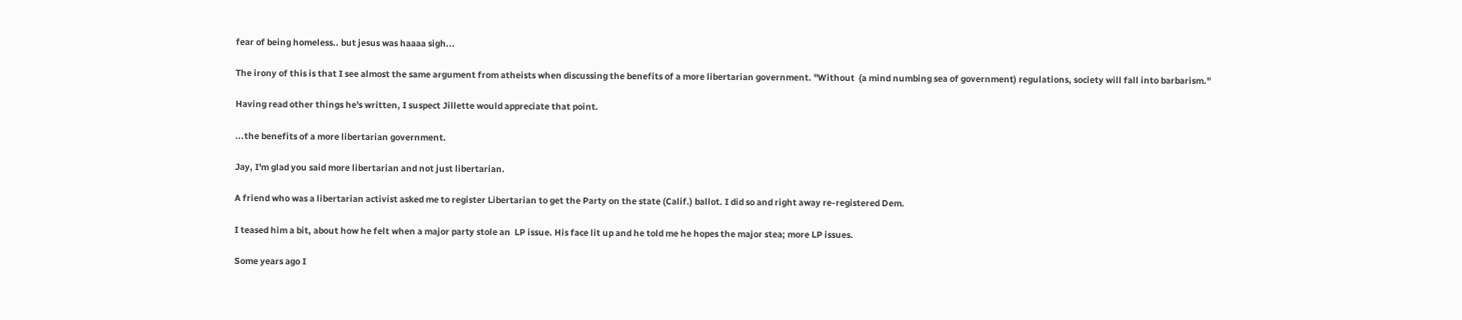fear of being homeless.. but jesus was haaaa sigh...

The irony of this is that I see almost the same argument from atheists when discussing the benefits of a more libertarian government. "Without  (a mind numbing sea of government) regulations, society will fall into barbarism."

Having read other things he's written, I suspect Jillette would appreciate that point.

...the benefits of a more libertarian government.

Jay, I'm glad you said more libertarian and not just libertarian.

A friend who was a libertarian activist asked me to register Libertarian to get the Party on the state (Calif.) ballot. I did so and right away re-registered Dem.

I teased him a bit, about how he felt when a major party stole an  LP issue. His face lit up and he told me he hopes the major stea; more LP issues.

Some years ago I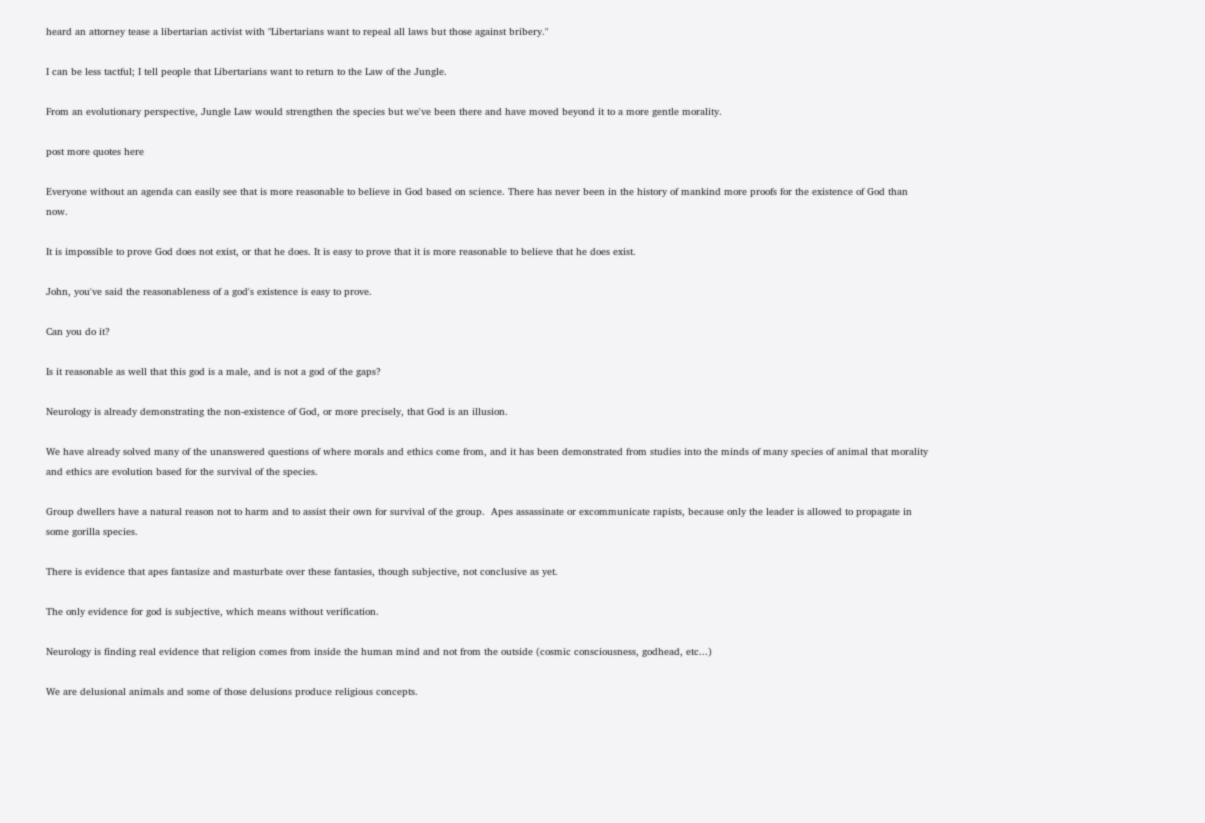heard an attorney tease a libertarian activist with "Libertarians want to repeal all laws but those against bribery."

I can be less tactful; I tell people that Libertarians want to return to the Law of the Jungle.

From an evolutionary perspective, Jungle Law would strengthen the species but we've been there and have moved beyond it to a more gentle morality.

post more quotes here

Everyone without an agenda can easily see that is more reasonable to believe in God based on science. There has never been in the history of mankind more proofs for the existence of God than now.

It is impossible to prove God does not exist, or that he does. It is easy to prove that it is more reasonable to believe that he does exist.

John, you've said the reasonableness of a god's existence is easy to prove.

Can you do it?

Is it reasonable as well that this god is a male, and is not a god of the gaps?

Neurology is already demonstrating the non-existence of God, or more precisely, that God is an illusion.

We have already solved many of the unanswered questions of where morals and ethics come from, and it has been demonstrated from studies into the minds of many species of animal that morality and ethics are evolution based for the survival of the species.

Group dwellers have a natural reason not to harm and to assist their own for survival of the group.  Apes assassinate or excommunicate rapists, because only the leader is allowed to propagate in some gorilla species.

There is evidence that apes fantasize and masturbate over these fantasies, though subjective, not conclusive as yet.

The only evidence for god is subjective, which means without verification.

Neurology is finding real evidence that religion comes from inside the human mind and not from the outside (cosmic consciousness, godhead, etc...)

We are delusional animals and some of those delusions produce religious concepts.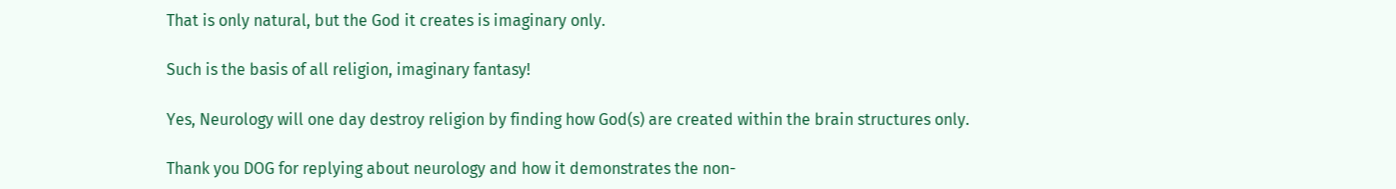That is only natural, but the God it creates is imaginary only.

Such is the basis of all religion, imaginary fantasy!

Yes, Neurology will one day destroy religion by finding how God(s) are created within the brain structures only.

Thank you DOG for replying about neurology and how it demonstrates the non-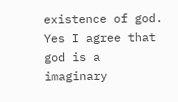existence of god. Yes I agree that god is a imaginary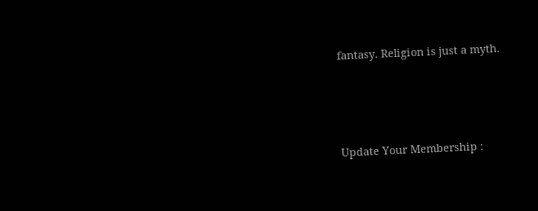fantasy. Religion is just a myth.




Update Your Membership :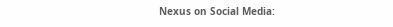Nexus on Social Media: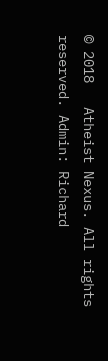© 2018   Atheist Nexus. All rights reserved. Admin: Richard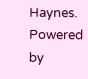Haynes.   Powered by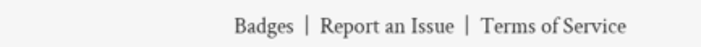Badges  |  Report an Issue  |  Terms of Service